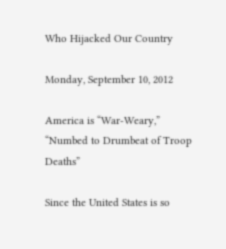Who Hijacked Our Country

Monday, September 10, 2012

America is “War-Weary,” “Numbed to Drumbeat of Troop Deaths”

Since the United States is so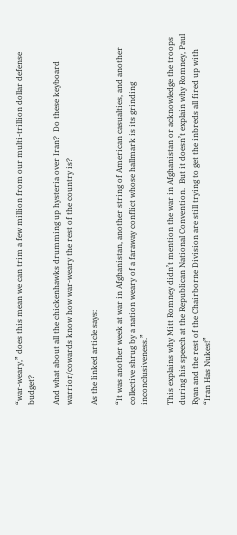“war-weary,” does this mean we can trim a few million from our multi-trillion dollar defense budget?

And what about all the chickenhawks drumming up hysteria over Iran?  Do these keyboard warrior/cowards know how war-weary the rest of the country is?

As the linked article says:

“It was another week at war in Afghanistan, another string of American casualties, and another collective shrug by a nation weary of a faraway conflict whose hallmark is its grinding inconclusiveness.”

This explains why Mitt Romney didn’t mention the war in Afghanistan or acknowledge the troops during his speech at the Republican National Convention.  But it doesn’t explain why Romney, Paul Ryan and the rest of the Chairborne Division are still trying to get the inbreds all fired up with “Iran Has Nukes!”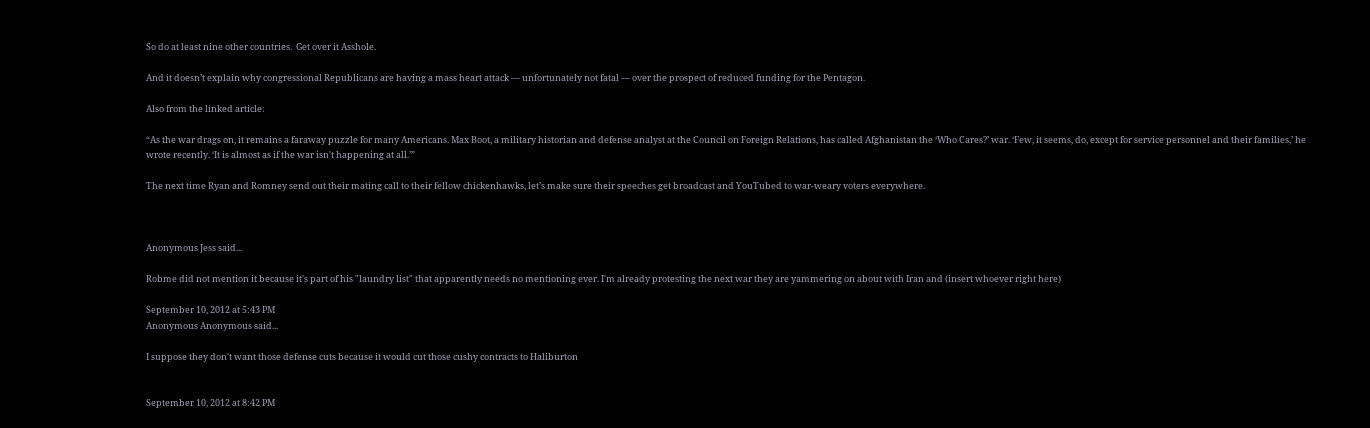So do at least nine other countries.  Get over it Asshole.

And it doesn’t explain why congressional Republicans are having a mass heart attack — unfortunately not fatal — over the prospect of reduced funding for the Pentagon.

Also from the linked article:

“As the war drags on, it remains a faraway puzzle for many Americans. Max Boot, a military historian and defense analyst at the Council on Foreign Relations, has called Afghanistan the ‘Who Cares?’ war. ‘Few, it seems, do, except for service personnel and their families,’ he wrote recently. ‘It is almost as if the war isn't happening at all.’”

The next time Ryan and Romney send out their mating call to their fellow chickenhawks, let’s make sure their speeches get broadcast and YouTubed to war-weary voters everywhere.



Anonymous Jess said...

Robme did not mention it because it's part of his "laundry list" that apparently needs no mentioning ever. I'm already protesting the next war they are yammering on about with Iran and (insert whoever right here)

September 10, 2012 at 5:43 PM
Anonymous Anonymous said...

I suppose they don't want those defense cuts because it would cut those cushy contracts to Haliburton


September 10, 2012 at 8:42 PM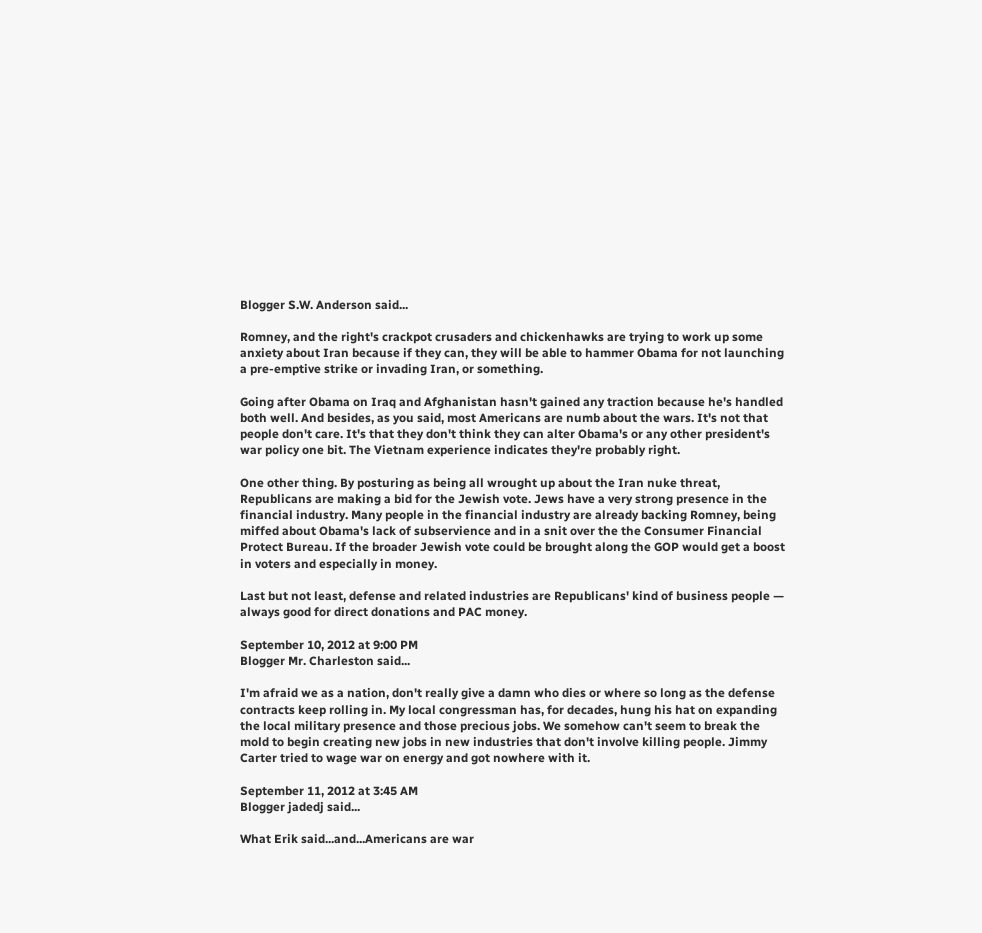Blogger S.W. Anderson said...

Romney, and the right's crackpot crusaders and chickenhawks are trying to work up some anxiety about Iran because if they can, they will be able to hammer Obama for not launching a pre-emptive strike or invading Iran, or something.

Going after Obama on Iraq and Afghanistan hasn't gained any traction because he's handled both well. And besides, as you said, most Americans are numb about the wars. It's not that people don't care. It's that they don't think they can alter Obama's or any other president's war policy one bit. The Vietnam experience indicates they're probably right.

One other thing. By posturing as being all wrought up about the Iran nuke threat, Republicans are making a bid for the Jewish vote. Jews have a very strong presence in the financial industry. Many people in the financial industry are already backing Romney, being miffed about Obama's lack of subservience and in a snit over the the Consumer Financial Protect Bureau. If the broader Jewish vote could be brought along the GOP would get a boost in voters and especially in money.

Last but not least, defense and related industries are Republicans' kind of business people — always good for direct donations and PAC money.

September 10, 2012 at 9:00 PM
Blogger Mr. Charleston said...

I'm afraid we as a nation, don't really give a damn who dies or where so long as the defense contracts keep rolling in. My local congressman has, for decades, hung his hat on expanding the local military presence and those precious jobs. We somehow can't seem to break the mold to begin creating new jobs in new industries that don't involve killing people. Jimmy Carter tried to wage war on energy and got nowhere with it.

September 11, 2012 at 3:45 AM
Blogger jadedj said...

What Erik said...and...Americans are war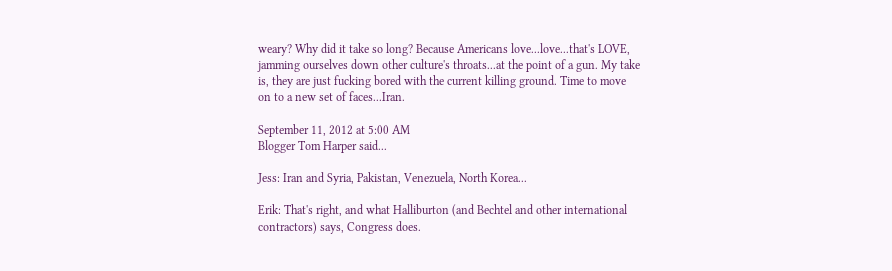weary? Why did it take so long? Because Americans love...love...that's LOVE, jamming ourselves down other culture's throats...at the point of a gun. My take is, they are just fucking bored with the current killing ground. Time to move on to a new set of faces...Iran.

September 11, 2012 at 5:00 AM
Blogger Tom Harper said...

Jess: Iran and Syria, Pakistan, Venezuela, North Korea...

Erik: That's right, and what Halliburton (and Bechtel and other international contractors) says, Congress does.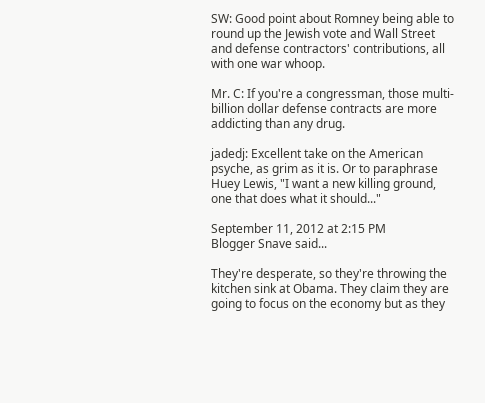SW: Good point about Romney being able to round up the Jewish vote and Wall Street and defense contractors' contributions, all with one war whoop.

Mr. C: If you're a congressman, those multi-billion dollar defense contracts are more addicting than any drug.

jadedj: Excellent take on the American psyche, as grim as it is. Or to paraphrase Huey Lewis, "I want a new killing ground, one that does what it should..."

September 11, 2012 at 2:15 PM
Blogger Snave said...

They're desperate, so they're throwing the kitchen sink at Obama. They claim they are going to focus on the economy but as they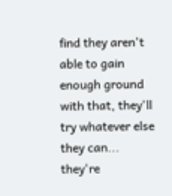find they aren't able to gain enough ground with that, they'll try whatever else they can... they're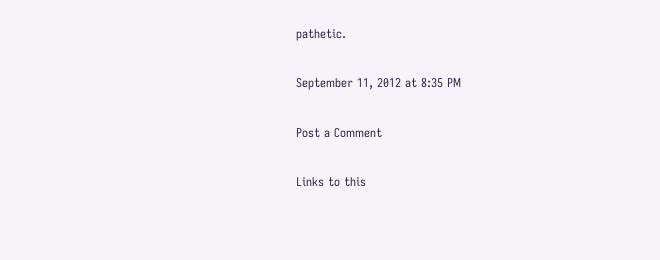pathetic.

September 11, 2012 at 8:35 PM

Post a Comment

Links to this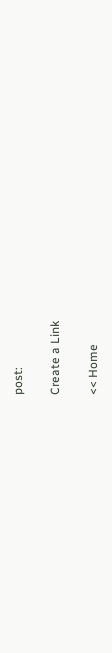post:

Create a Link

<< Home